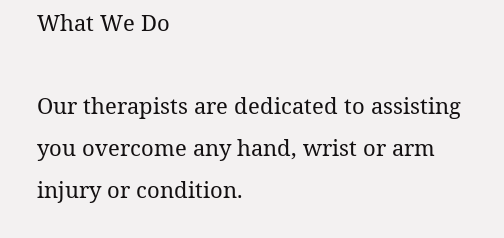What We Do

Our therapists are dedicated to assisting you overcome any hand, wrist or arm injury or condition.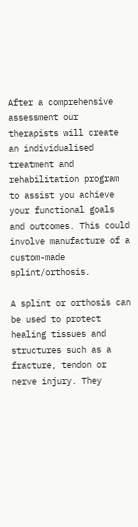After a comprehensive assessment our therapists will create an individualised treatment and rehabilitation program to assist you achieve your functional goals and outcomes. This could involve manufacture of a custom-made splint/orthosis.

A splint or orthosis can be used to protect healing tissues and structures such as a fracture, tendon or nerve injury. They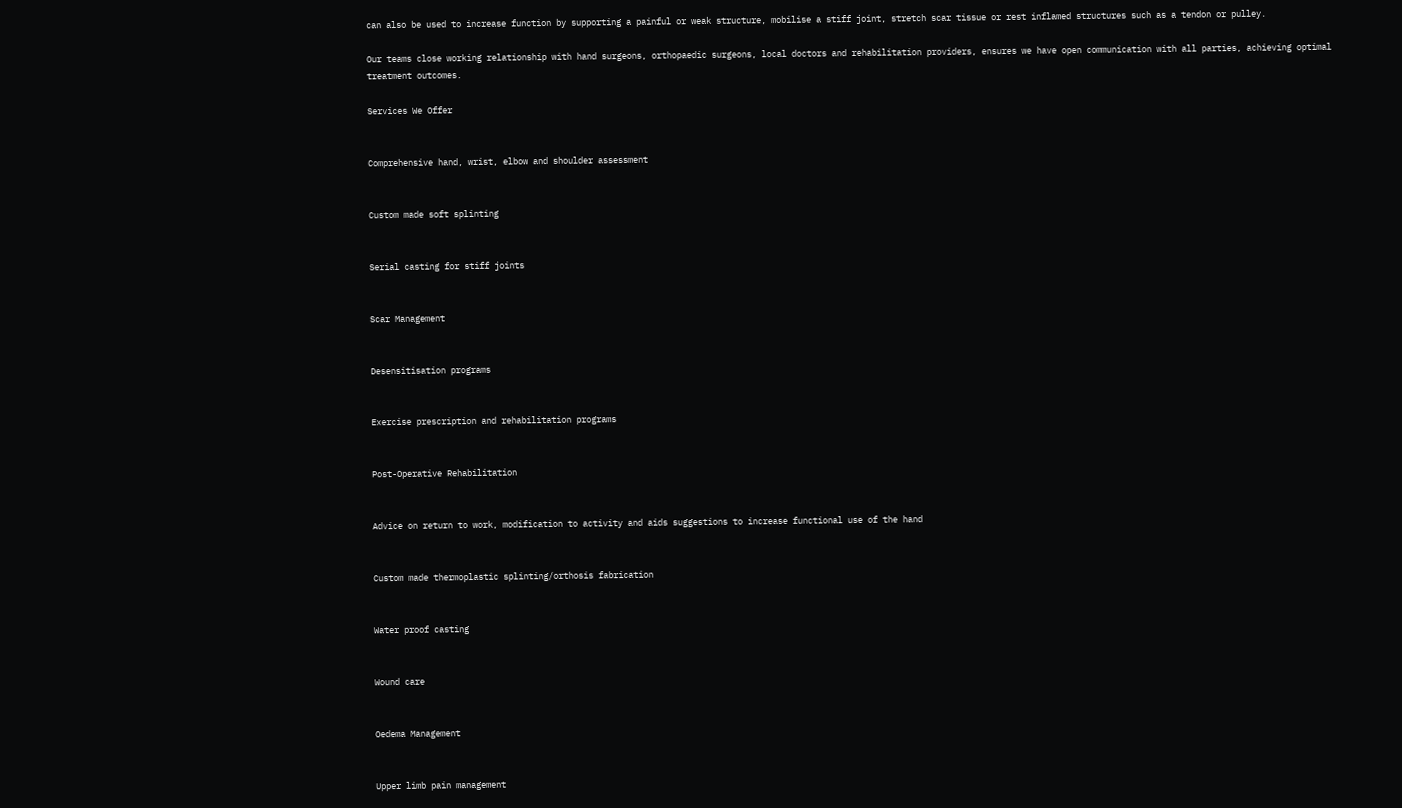can also be used to increase function by supporting a painful or weak structure, mobilise a stiff joint, stretch scar tissue or rest inflamed structures such as a tendon or pulley.

Our teams close working relationship with hand surgeons, orthopaedic surgeons, local doctors and rehabilitation providers, ensures we have open communication with all parties, achieving optimal treatment outcomes.

Services We Offer


Comprehensive hand, wrist, elbow and shoulder assessment


Custom made soft splinting


Serial casting for stiff joints


Scar Management


Desensitisation programs


Exercise prescription and rehabilitation programs


Post-Operative Rehabilitation


Advice on return to work, modification to activity and aids suggestions to increase functional use of the hand


Custom made thermoplastic splinting/orthosis fabrication


Water proof casting


Wound care


Oedema Management


Upper limb pain management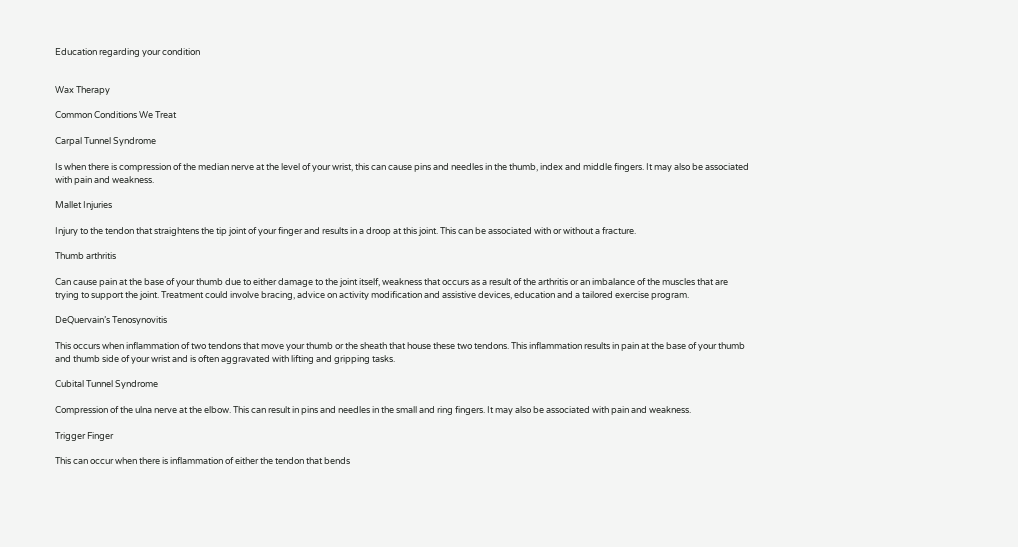Education regarding your condition


Wax Therapy

Common Conditions We Treat

Carpal Tunnel Syndrome

Is when there is compression of the median nerve at the level of your wrist, this can cause pins and needles in the thumb, index and middle fingers. It may also be associated with pain and weakness.

Mallet Injuries

Injury to the tendon that straightens the tip joint of your finger and results in a droop at this joint. This can be associated with or without a fracture.

Thumb arthritis

Can cause pain at the base of your thumb due to either damage to the joint itself, weakness that occurs as a result of the arthritis or an imbalance of the muscles that are trying to support the joint. Treatment could involve bracing, advice on activity modification and assistive devices, education and a tailored exercise program.

DeQuervain’s Tenosynovitis

This occurs when inflammation of two tendons that move your thumb or the sheath that house these two tendons. This inflammation results in pain at the base of your thumb and thumb side of your wrist and is often aggravated with lifting and gripping tasks.

Cubital Tunnel Syndrome

Compression of the ulna nerve at the elbow. This can result in pins and needles in the small and ring fingers. It may also be associated with pain and weakness.

Trigger Finger

This can occur when there is inflammation of either the tendon that bends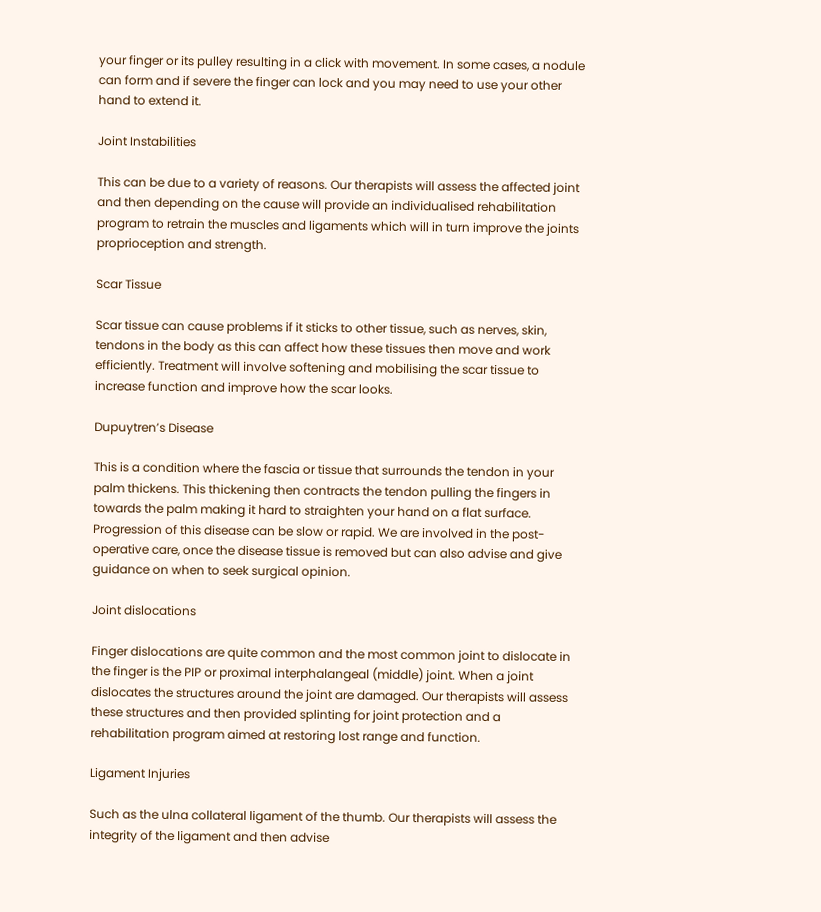your finger or its pulley resulting in a click with movement. In some cases, a nodule can form and if severe the finger can lock and you may need to use your other hand to extend it.

Joint Instabilities

This can be due to a variety of reasons. Our therapists will assess the affected joint and then depending on the cause will provide an individualised rehabilitation program to retrain the muscles and ligaments which will in turn improve the joints proprioception and strength.

Scar Tissue

Scar tissue can cause problems if it sticks to other tissue, such as nerves, skin, tendons in the body as this can affect how these tissues then move and work efficiently. Treatment will involve softening and mobilising the scar tissue to increase function and improve how the scar looks.

Dupuytren’s Disease

This is a condition where the fascia or tissue that surrounds the tendon in your palm thickens. This thickening then contracts the tendon pulling the fingers in towards the palm making it hard to straighten your hand on a flat surface. Progression of this disease can be slow or rapid. We are involved in the post-operative care, once the disease tissue is removed but can also advise and give guidance on when to seek surgical opinion.

Joint dislocations

Finger dislocations are quite common and the most common joint to dislocate in the finger is the PIP or proximal interphalangeal (middle) joint. When a joint dislocates the structures around the joint are damaged. Our therapists will assess these structures and then provided splinting for joint protection and a rehabilitation program aimed at restoring lost range and function.

Ligament Injuries

Such as the ulna collateral ligament of the thumb. Our therapists will assess the integrity of the ligament and then advise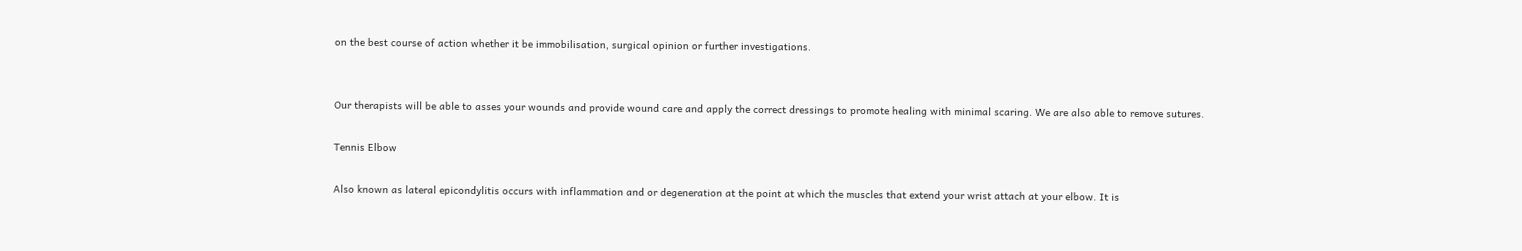on the best course of action whether it be immobilisation, surgical opinion or further investigations.


Our therapists will be able to asses your wounds and provide wound care and apply the correct dressings to promote healing with minimal scaring. We are also able to remove sutures.

Tennis Elbow

Also known as lateral epicondylitis occurs with inflammation and or degeneration at the point at which the muscles that extend your wrist attach at your elbow. It is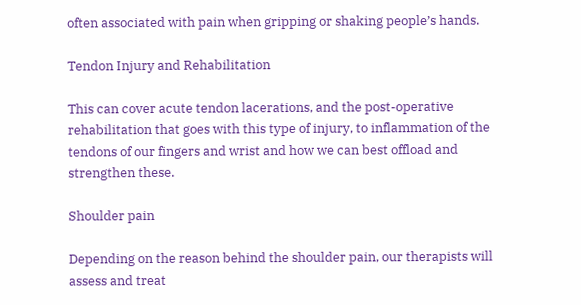often associated with pain when gripping or shaking people’s hands.

Tendon Injury and Rehabilitation

This can cover acute tendon lacerations, and the post-operative rehabilitation that goes with this type of injury, to inflammation of the tendons of our fingers and wrist and how we can best offload and strengthen these.

Shoulder pain

Depending on the reason behind the shoulder pain, our therapists will assess and treat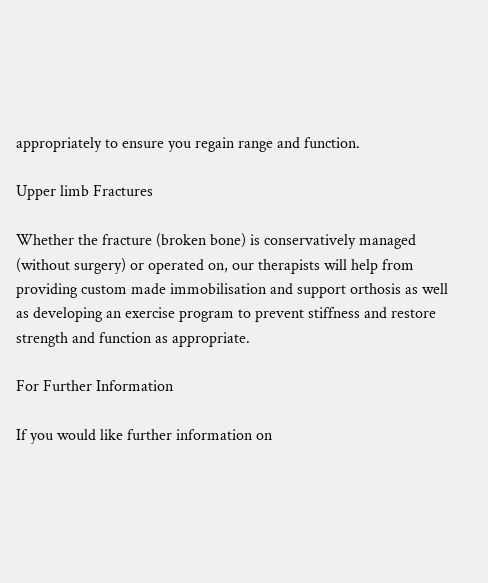appropriately to ensure you regain range and function.

Upper limb Fractures

Whether the fracture (broken bone) is conservatively managed (without surgery) or operated on, our therapists will help from providing custom made immobilisation and support orthosis as well as developing an exercise program to prevent stiffness and restore strength and function as appropriate.

For Further Information

If you would like further information on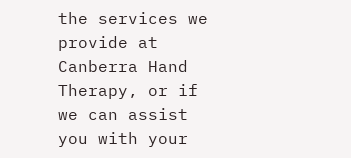the services we provide at Canberra Hand Therapy, or if we can assist you with your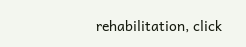rehabilitation, click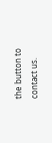the button to contact us.